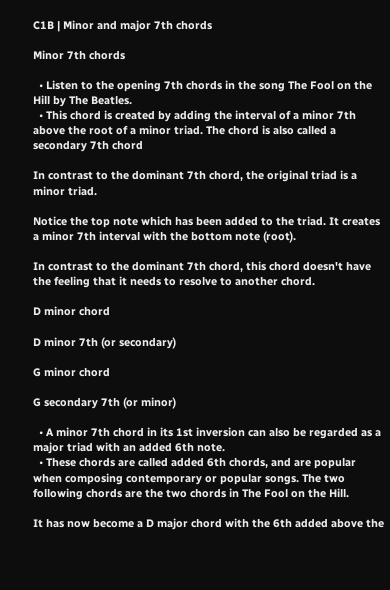C1B | Minor and major 7th chords

Minor 7th chords

  • Listen to the opening 7th chords in the song The Fool on the Hill by The Beatles.
  • This chord is created by adding the interval of a minor 7th above the root of a minor triad. The chord is also called a secondary 7th chord

In contrast to the dominant 7th chord, the original triad is a minor triad.

Notice the top note which has been added to the triad. It creates a minor 7th interval with the bottom note (root).

In contrast to the dominant 7th chord, this chord doesn't have the feeling that it needs to resolve to another chord.

D minor chord

D minor 7th (or secondary)

G minor chord

G secondary 7th (or minor)

  • A minor 7th chord in its 1st inversion can also be regarded as a major triad with an added 6th note.
  • These chords are called added 6th chords, and are popular when composing contemporary or popular songs. The two following chords are the two chords in The Fool on the Hill.

It has now become a D major chord with the 6th added above the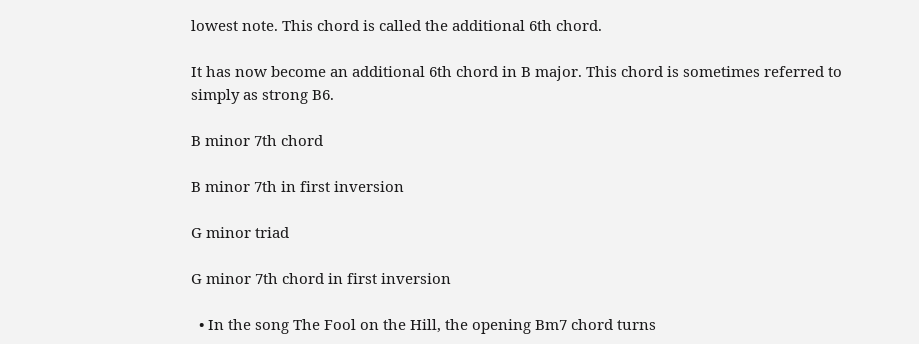lowest note. This chord is called the additional 6th chord.

It has now become an additional 6th chord in B major. This chord is sometimes referred to simply as strong B6.

B minor 7th chord

B minor 7th in first inversion

G minor triad

G minor 7th chord in first inversion

  • In the song The Fool on the Hill, the opening Bm7 chord turns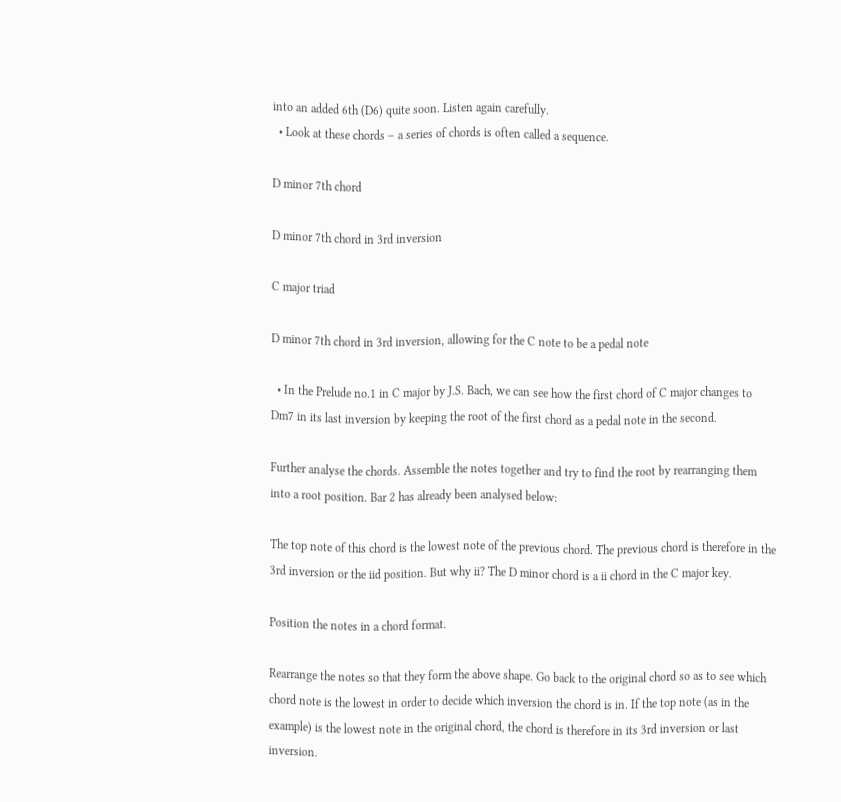into an added 6th (D6) quite soon. Listen again carefully.
  • Look at these chords – a series of chords is often called a sequence.

D minor 7th chord

D minor 7th chord in 3rd inversion

C major triad

D minor 7th chord in 3rd inversion, allowing for the C note to be a pedal note

  • In the Prelude no.1 in C major by J.S. Bach, we can see how the first chord of C major changes to Dm7 in its last inversion by keeping the root of the first chord as a pedal note in the second.

Further analyse the chords. Assemble the notes together and try to find the root by rearranging them into a root position. Bar 2 has already been analysed below:

The top note of this chord is the lowest note of the previous chord. The previous chord is therefore in the 3rd inversion or the iid position. But why ii? The D minor chord is a ii chord in the C major key.

Position the notes in a chord format.

Rearrange the notes so that they form the above shape. Go back to the original chord so as to see which chord note is the lowest in order to decide which inversion the chord is in. If the top note (as in the example) is the lowest note in the original chord, the chord is therefore in its 3rd inversion or last inversion.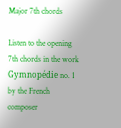Major 7th chords

Listen to the opening 7th chords in the work Gymnopédie no. 1 by the French composer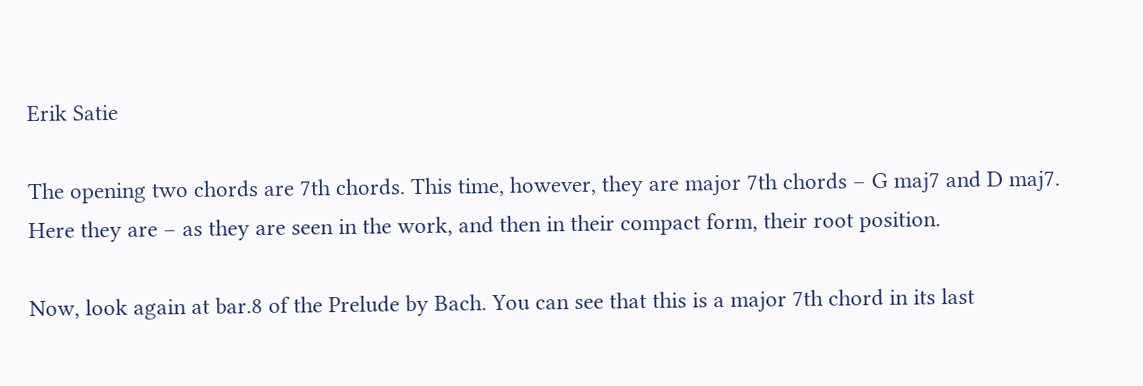Erik Satie

The opening two chords are 7th chords. This time, however, they are major 7th chords – G maj7 and D maj7. Here they are – as they are seen in the work, and then in their compact form, their root position.

Now, look again at bar.8 of the Prelude by Bach. You can see that this is a major 7th chord in its last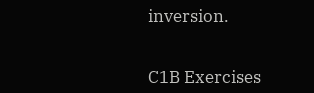inversion.


C1B Exercises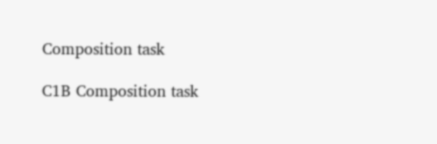Composition task

C1B Composition task